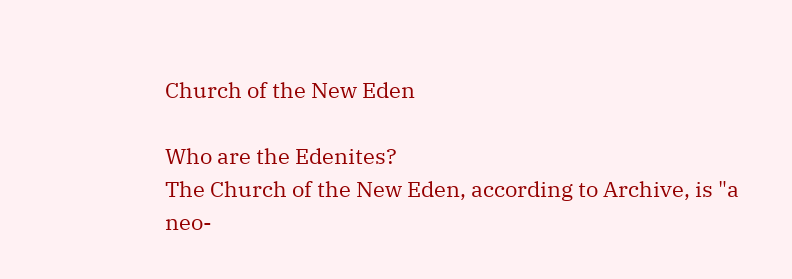Church of the New Eden

Who are the Edenites?
The Church of the New Eden, according to Archive, is "a neo-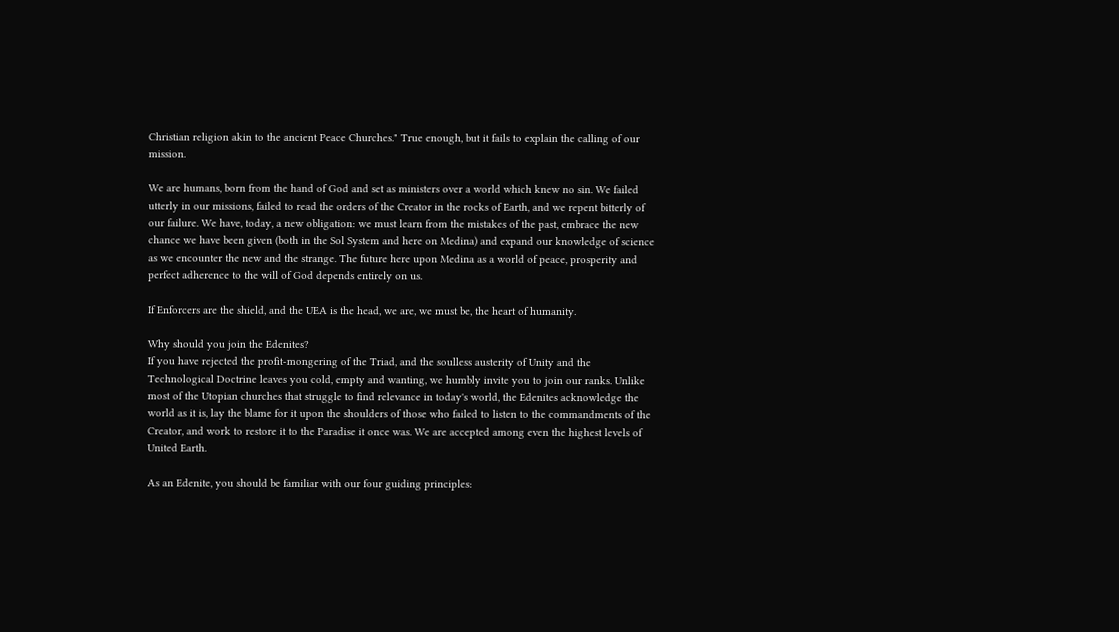Christian religion akin to the ancient Peace Churches." True enough, but it fails to explain the calling of our mission.

We are humans, born from the hand of God and set as ministers over a world which knew no sin. We failed utterly in our missions, failed to read the orders of the Creator in the rocks of Earth, and we repent bitterly of our failure. We have, today, a new obligation: we must learn from the mistakes of the past, embrace the new chance we have been given (both in the Sol System and here on Medina) and expand our knowledge of science as we encounter the new and the strange. The future here upon Medina as a world of peace, prosperity and perfect adherence to the will of God depends entirely on us.

If Enforcers are the shield, and the UEA is the head, we are, we must be, the heart of humanity.

Why should you join the Edenites?
If you have rejected the profit-mongering of the Triad, and the soulless austerity of Unity and the Technological Doctrine leaves you cold, empty and wanting, we humbly invite you to join our ranks. Unlike most of the Utopian churches that struggle to find relevance in today's world, the Edenites acknowledge the world as it is, lay the blame for it upon the shoulders of those who failed to listen to the commandments of the Creator, and work to restore it to the Paradise it once was. We are accepted among even the highest levels of United Earth.

As an Edenite, you should be familiar with our four guiding principles: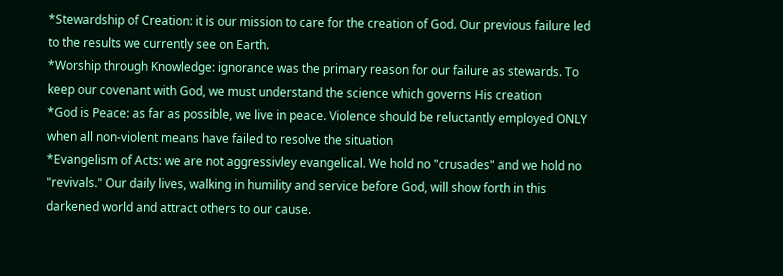*Stewardship of Creation: it is our mission to care for the creation of God. Our previous failure led to the results we currently see on Earth.
*Worship through Knowledge: ignorance was the primary reason for our failure as stewards. To keep our covenant with God, we must understand the science which governs His creation
*God is Peace: as far as possible, we live in peace. Violence should be reluctantly employed ONLY when all non-violent means have failed to resolve the situation
*Evangelism of Acts: we are not aggressivley evangelical. We hold no "crusades" and we hold no "revivals." Our daily lives, walking in humility and service before God, will show forth in this darkened world and attract others to our cause.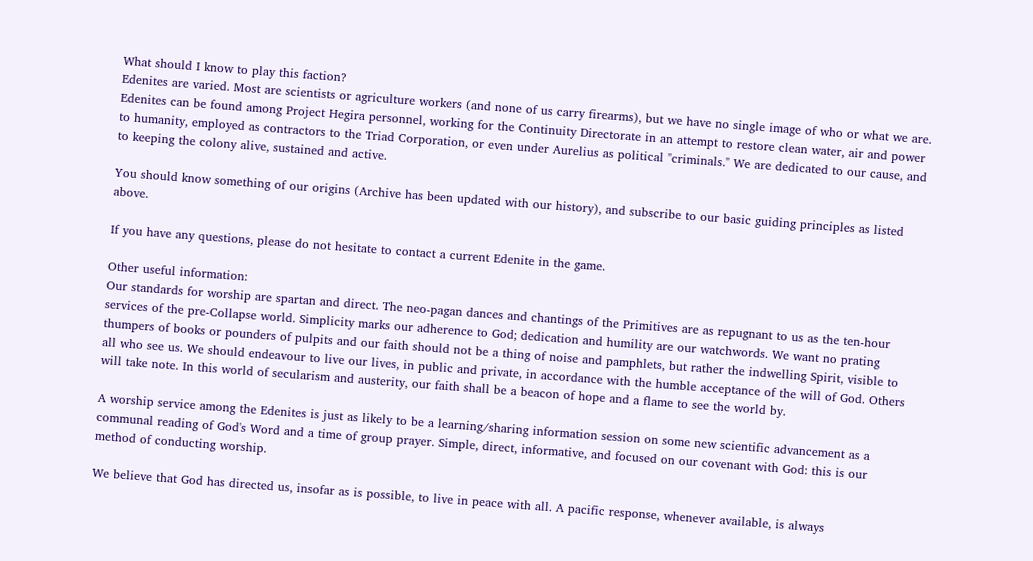What should I know to play this faction?
Edenites are varied. Most are scientists or agriculture workers (and none of us carry firearms), but we have no single image of who or what we are. Edenites can be found among Project Hegira personnel, working for the Continuity Directorate in an attempt to restore clean water, air and power to humanity, employed as contractors to the Triad Corporation, or even under Aurelius as political "criminals." We are dedicated to our cause, and to keeping the colony alive, sustained and active.

You should know something of our origins (Archive has been updated with our history), and subscribe to our basic guiding principles as listed above.

If you have any questions, please do not hesitate to contact a current Edenite in the game.

Other useful information:
Our standards for worship are spartan and direct. The neo-pagan dances and chantings of the Primitives are as repugnant to us as the ten-hour services of the pre-Collapse world. Simplicity marks our adherence to God; dedication and humility are our watchwords. We want no prating thumpers of books or pounders of pulpits and our faith should not be a thing of noise and pamphlets, but rather the indwelling Spirit, visible to all who see us. We should endeavour to live our lives, in public and private, in accordance with the humble acceptance of the will of God. Others will take note. In this world of secularism and austerity, our faith shall be a beacon of hope and a flame to see the world by.

A worship service among the Edenites is just as likely to be a learning/sharing information session on some new scientific advancement as a communal reading of God's Word and a time of group prayer. Simple, direct, informative, and focused on our covenant with God: this is our method of conducting worship.

We believe that God has directed us, insofar as is possible, to live in peace with all. A pacific response, whenever available, is always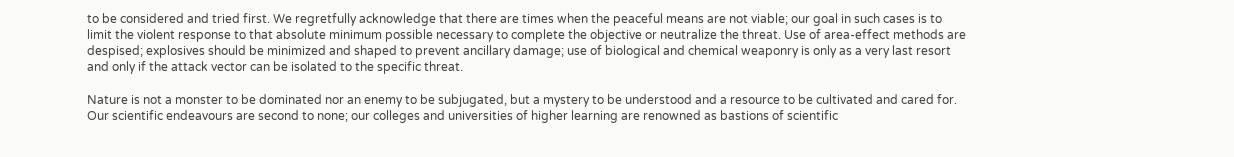to be considered and tried first. We regretfully acknowledge that there are times when the peaceful means are not viable; our goal in such cases is to limit the violent response to that absolute minimum possible necessary to complete the objective or neutralize the threat. Use of area-effect methods are despised; explosives should be minimized and shaped to prevent ancillary damage; use of biological and chemical weaponry is only as a very last resort and only if the attack vector can be isolated to the specific threat.

Nature is not a monster to be dominated nor an enemy to be subjugated, but a mystery to be understood and a resource to be cultivated and cared for. Our scientific endeavours are second to none; our colleges and universities of higher learning are renowned as bastions of scientific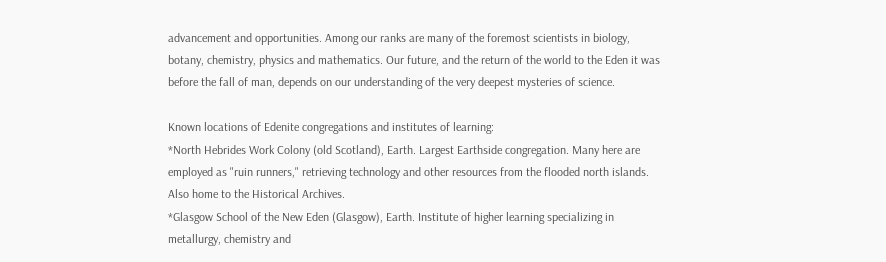advancement and opportunities. Among our ranks are many of the foremost scientists in biology, botany, chemistry, physics and mathematics. Our future, and the return of the world to the Eden it was before the fall of man, depends on our understanding of the very deepest mysteries of science.

Known locations of Edenite congregations and institutes of learning:
*North Hebrides Work Colony (old Scotland), Earth. Largest Earthside congregation. Many here are employed as "ruin runners," retrieving technology and other resources from the flooded north islands. Also home to the Historical Archives.
*Glasgow School of the New Eden (Glasgow), Earth. Institute of higher learning specializing in metallurgy, chemistry and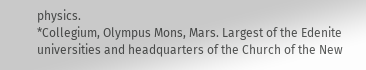physics.
*Collegium, Olympus Mons, Mars. Largest of the Edenite universities and headquarters of the Church of the New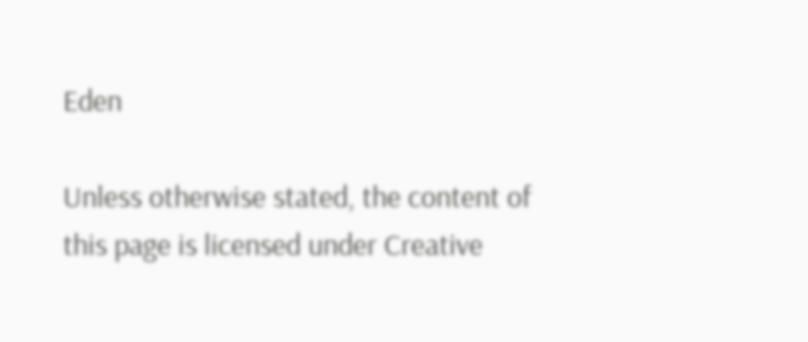Eden

Unless otherwise stated, the content of this page is licensed under Creative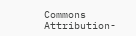Commons Attribution-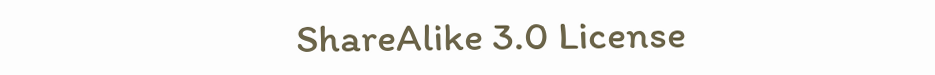ShareAlike 3.0 License